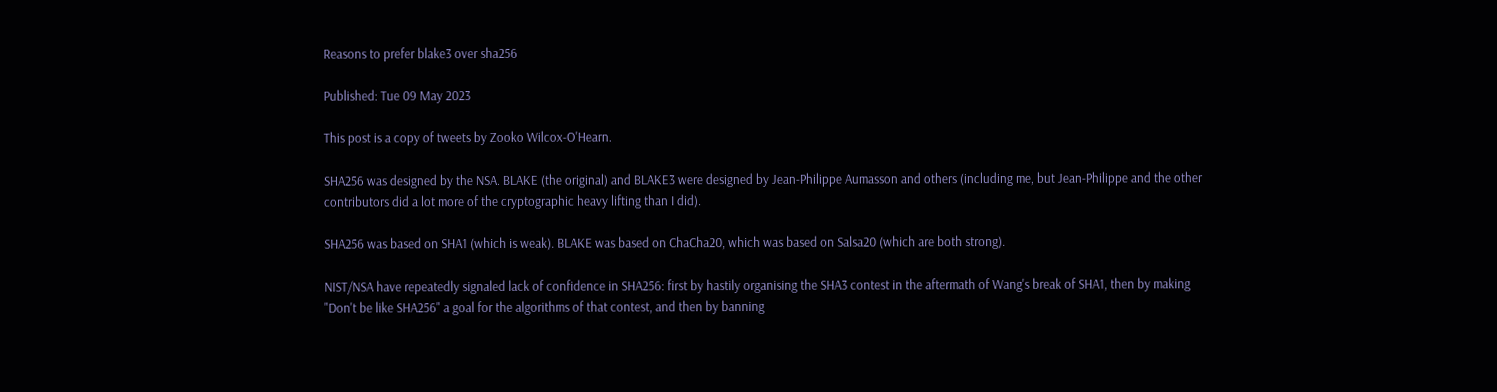Reasons to prefer blake3 over sha256

Published: Tue 09 May 2023

This post is a copy of tweets by Zooko Wilcox-O'Hearn.

SHA256 was designed by the NSA. BLAKE (the original) and BLAKE3 were designed by Jean-Philippe Aumasson and others (including me, but Jean-Philippe and the other contributors did a lot more of the cryptographic heavy lifting than I did).

SHA256 was based on SHA1 (which is weak). BLAKE was based on ChaCha20, which was based on Salsa20 (which are both strong).

NIST/NSA have repeatedly signaled lack of confidence in SHA256: first by hastily organising the SHA3 contest in the aftermath of Wang's break of SHA1, then by making "Don't be like SHA256" a goal for the algorithms of that contest, and then by banning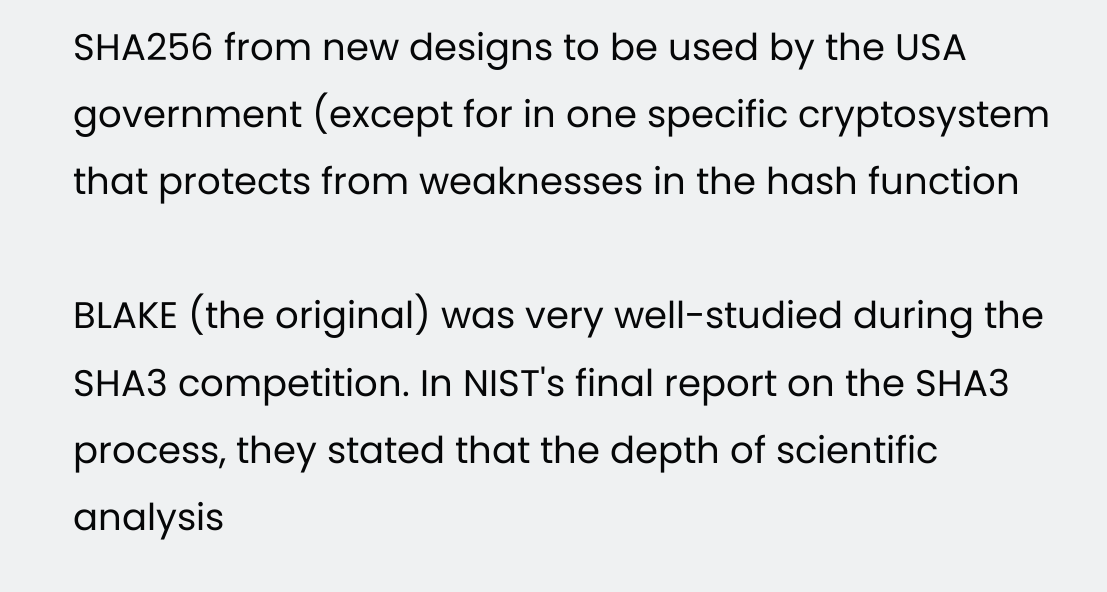SHA256 from new designs to be used by the USA government (except for in one specific cryptosystem that protects from weaknesses in the hash function

BLAKE (the original) was very well-studied during the SHA3 competition. In NIST's final report on the SHA3 process, they stated that the depth of scientific analysis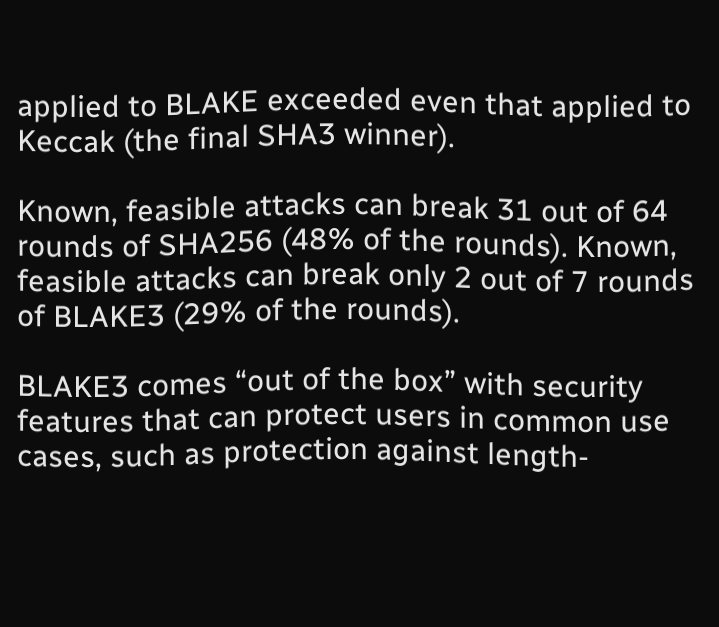applied to BLAKE exceeded even that applied to Keccak (the final SHA3 winner).

Known, feasible attacks can break 31 out of 64 rounds of SHA256 (48% of the rounds). Known, feasible attacks can break only 2 out of 7 rounds of BLAKE3 (29% of the rounds).

BLAKE3 comes “out of the box” with security features that can protect users in common use cases, such as protection against length-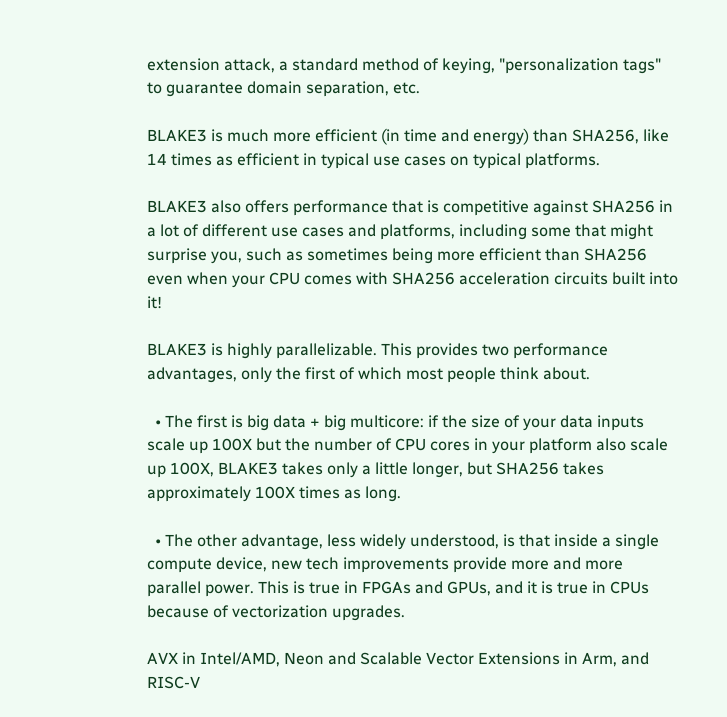extension attack, a standard method of keying, "personalization tags" to guarantee domain separation, etc.

BLAKE3 is much more efficient (in time and energy) than SHA256, like 14 times as efficient in typical use cases on typical platforms.

BLAKE3 also offers performance that is competitive against SHA256 in a lot of different use cases and platforms, including some that might surprise you, such as sometimes being more efficient than SHA256 even when your CPU comes with SHA256 acceleration circuits built into it!

BLAKE3 is highly parallelizable. This provides two performance advantages, only the first of which most people think about.

  • The first is big data + big multicore: if the size of your data inputs scale up 100X but the number of CPU cores in your platform also scale up 100X, BLAKE3 takes only a little longer, but SHA256 takes approximately 100X times as long.

  • The other advantage, less widely understood, is that inside a single compute device, new tech improvements provide more and more parallel power. This is true in FPGAs and GPUs, and it is true in CPUs because of vectorization upgrades.

AVX in Intel/AMD, Neon and Scalable Vector Extensions in Arm, and RISC-V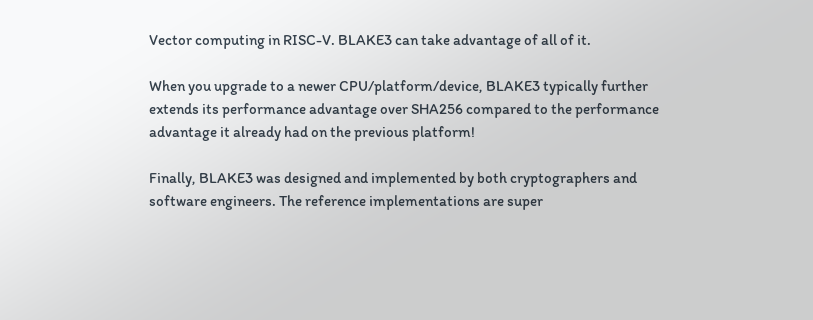Vector computing in RISC-V. BLAKE3 can take advantage of all of it.

When you upgrade to a newer CPU/platform/device, BLAKE3 typically further extends its performance advantage over SHA256 compared to the performance advantage it already had on the previous platform!

Finally, BLAKE3 was designed and implemented by both cryptographers and software engineers. The reference implementations are super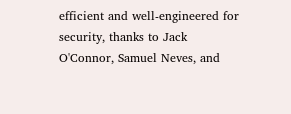efficient and well-engineered for security, thanks to Jack O'Connor, Samuel Neves, and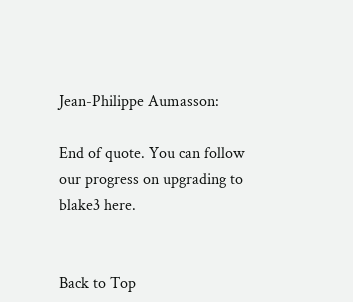Jean-Philippe Aumasson:

End of quote. You can follow our progress on upgrading to blake3 here.


Back to Top